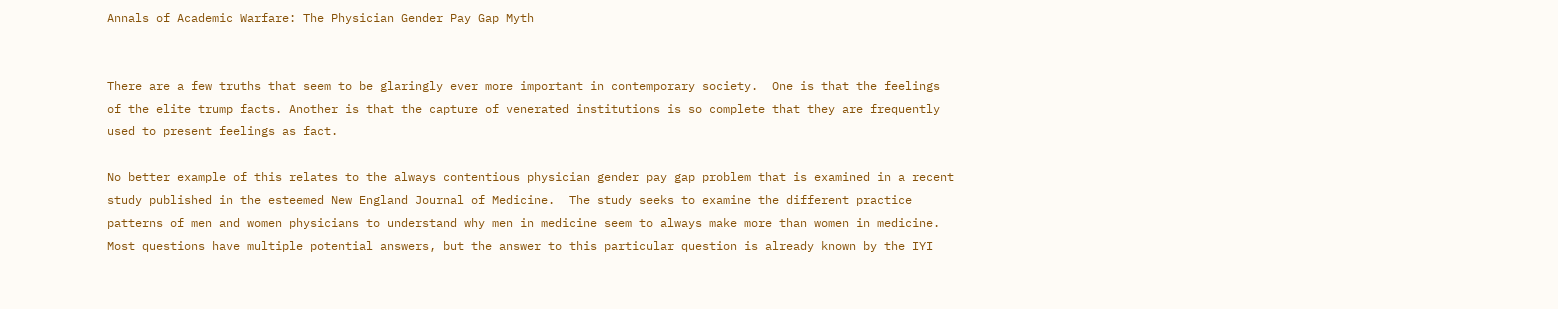Annals of Academic Warfare: The Physician Gender Pay Gap Myth


There are a few truths that seem to be glaringly ever more important in contemporary society.  One is that the feelings of the elite trump facts. Another is that the capture of venerated institutions is so complete that they are frequently used to present feelings as fact.

No better example of this relates to the always contentious physician gender pay gap problem that is examined in a recent study published in the esteemed New England Journal of Medicine.  The study seeks to examine the different practice patterns of men and women physicians to understand why men in medicine seem to always make more than women in medicine.  Most questions have multiple potential answers, but the answer to this particular question is already known by the IYI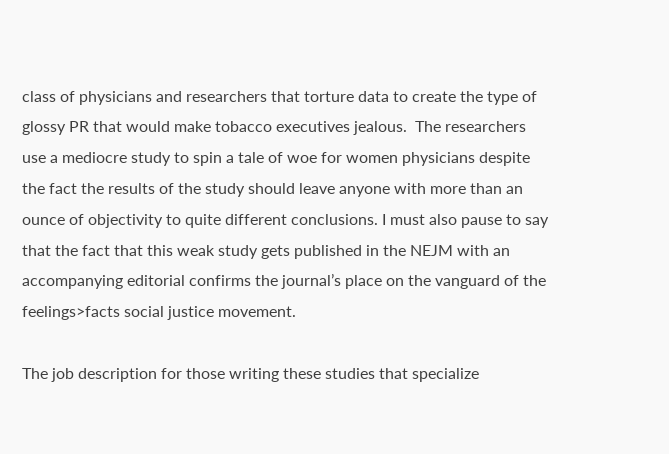class of physicians and researchers that torture data to create the type of glossy PR that would make tobacco executives jealous.  The researchers use a mediocre study to spin a tale of woe for women physicians despite the fact the results of the study should leave anyone with more than an ounce of objectivity to quite different conclusions. I must also pause to say that the fact that this weak study gets published in the NEJM with an accompanying editorial confirms the journal’s place on the vanguard of the feelings>facts social justice movement.

The job description for those writing these studies that specialize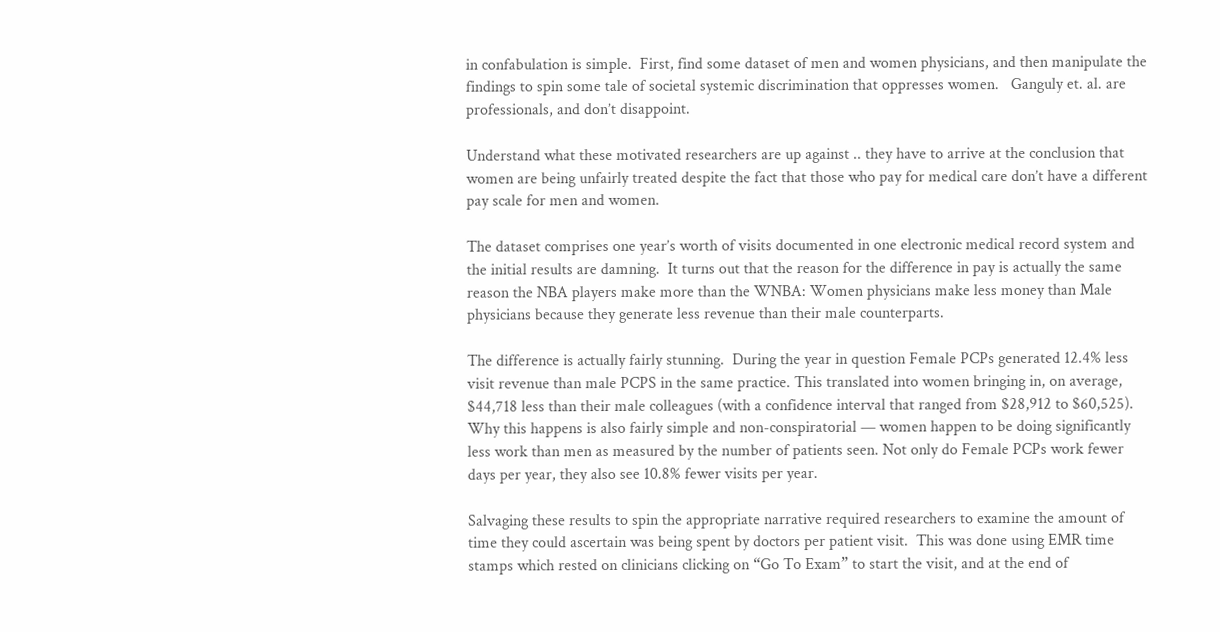in confabulation is simple.  First, find some dataset of men and women physicians, and then manipulate the findings to spin some tale of societal systemic discrimination that oppresses women.   Ganguly et. al. are professionals, and don’t disappoint.

Understand what these motivated researchers are up against .. they have to arrive at the conclusion that women are being unfairly treated despite the fact that those who pay for medical care don’t have a different pay scale for men and women.

The dataset comprises one year’s worth of visits documented in one electronic medical record system and the initial results are damning.  It turns out that the reason for the difference in pay is actually the same reason the NBA players make more than the WNBA: Women physicians make less money than Male physicians because they generate less revenue than their male counterparts.

The difference is actually fairly stunning.  During the year in question Female PCPs generated 12.4% less visit revenue than male PCPS in the same practice. This translated into women bringing in, on average, $44,718 less than their male colleagues (with a confidence interval that ranged from $28,912 to $60,525).  Why this happens is also fairly simple and non-conspiratorial — women happen to be doing significantly less work than men as measured by the number of patients seen. Not only do Female PCPs work fewer days per year, they also see 10.8% fewer visits per year.

Salvaging these results to spin the appropriate narrative required researchers to examine the amount of time they could ascertain was being spent by doctors per patient visit.  This was done using EMR time stamps which rested on clinicians clicking on “Go To Exam” to start the visit, and at the end of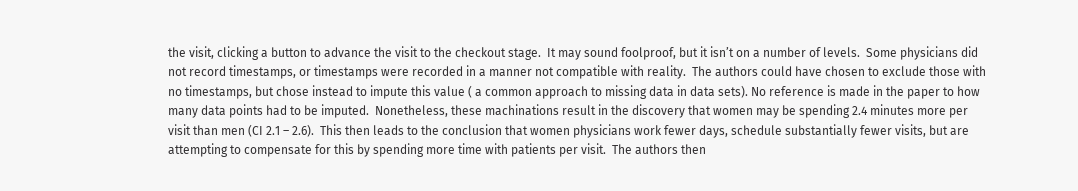the visit, clicking a button to advance the visit to the checkout stage.  It may sound foolproof, but it isn’t on a number of levels.  Some physicians did not record timestamps, or timestamps were recorded in a manner not compatible with reality.  The authors could have chosen to exclude those with no timestamps, but chose instead to impute this value ( a common approach to missing data in data sets). No reference is made in the paper to how many data points had to be imputed.  Nonetheless, these machinations result in the discovery that women may be spending 2.4 minutes more per visit than men (CI 2.1 – 2.6).  This then leads to the conclusion that women physicians work fewer days, schedule substantially fewer visits, but are attempting to compensate for this by spending more time with patients per visit.  The authors then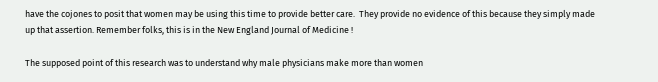have the cojones to posit that women may be using this time to provide better care.  They provide no evidence of this because they simply made up that assertion. Remember folks, this is in the New England Journal of Medicine !

The supposed point of this research was to understand why male physicians make more than women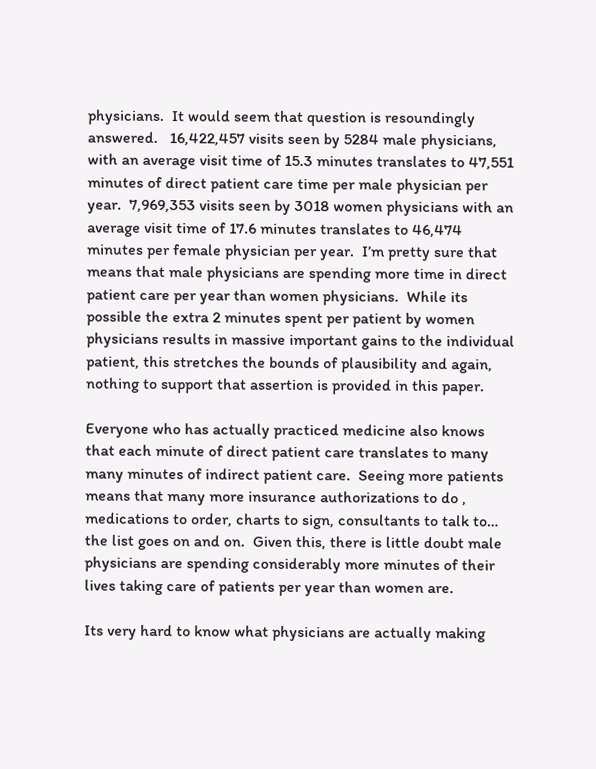physicians.  It would seem that question is resoundingly answered.   16,422,457 visits seen by 5284 male physicians, with an average visit time of 15.3 minutes translates to 47,551 minutes of direct patient care time per male physician per year.  7,969,353 visits seen by 3018 women physicians with an average visit time of 17.6 minutes translates to 46,474 minutes per female physician per year.  I’m pretty sure that means that male physicians are spending more time in direct patient care per year than women physicians.  While its possible the extra 2 minutes spent per patient by women physicians results in massive important gains to the individual patient, this stretches the bounds of plausibility and again, nothing to support that assertion is provided in this paper.

Everyone who has actually practiced medicine also knows that each minute of direct patient care translates to many many minutes of indirect patient care.  Seeing more patients means that many more insurance authorizations to do , medications to order, charts to sign, consultants to talk to… the list goes on and on.  Given this, there is little doubt male physicians are spending considerably more minutes of their lives taking care of patients per year than women are.

Its very hard to know what physicians are actually making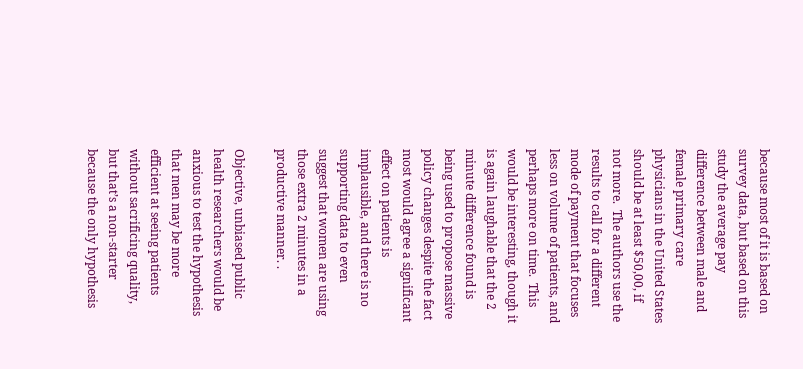because most of it is based on survey data, but based on this study the average pay difference between male and female primary care physicians in the United States should be at least $50,00, if not more.  The authors use the results to call for a different mode of payment that focuses less on volume of patients, and perhaps more on time.  This would be interesting, though it is again laughable that the 2 minute difference found is being used to propose massive policy changes despite the fact most would agree a significant effect on patients is implausible, and there is no supporting data to even suggest that women are using those extra 2 minutes in a productive manner. .

Objective, unbiased public health researchers would be anxious to test the hypothesis that men may be more efficient at seeing patients without sacrificing quality, but that’s a non-starter because the only hypothesis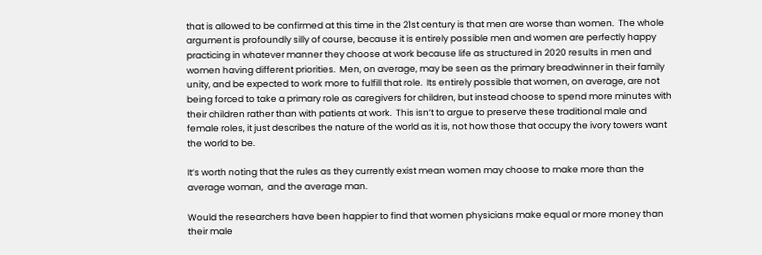that is allowed to be confirmed at this time in the 21st century is that men are worse than women.  The whole argument is profoundly silly of course, because it is entirely possible men and women are perfectly happy practicing in whatever manner they choose at work because life as structured in 2020 results in men and women having different priorities.  Men, on average, may be seen as the primary breadwinner in their family unity, and be expected to work more to fulfill that role.  Its entirely possible that women, on average, are not being forced to take a primary role as caregivers for children, but instead choose to spend more minutes with their children rather than with patients at work.  This isn’t to argue to preserve these traditional male and female roles, it just describes the nature of the world as it is, not how those that occupy the ivory towers want the world to be.

It’s worth noting that the rules as they currently exist mean women may choose to make more than the average woman,  and the average man.

Would the researchers have been happier to find that women physicians make equal or more money than their male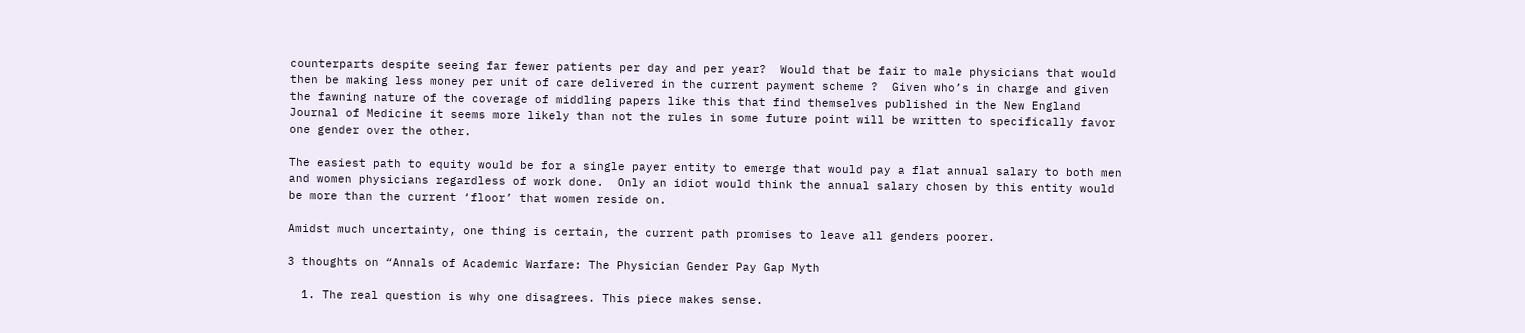counterparts despite seeing far fewer patients per day and per year?  Would that be fair to male physicians that would then be making less money per unit of care delivered in the current payment scheme ?  Given who’s in charge and given the fawning nature of the coverage of middling papers like this that find themselves published in the New England Journal of Medicine it seems more likely than not the rules in some future point will be written to specifically favor one gender over the other.

The easiest path to equity would be for a single payer entity to emerge that would pay a flat annual salary to both men and women physicians regardless of work done.  Only an idiot would think the annual salary chosen by this entity would be more than the current ‘floor’ that women reside on.

Amidst much uncertainty, one thing is certain, the current path promises to leave all genders poorer.

3 thoughts on “Annals of Academic Warfare: The Physician Gender Pay Gap Myth

  1. The real question is why one disagrees. This piece makes sense.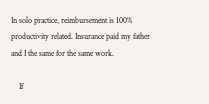In solo practice, reimbursement is 100% productivity related. Insurance paid my father and I the same for the same work.

    If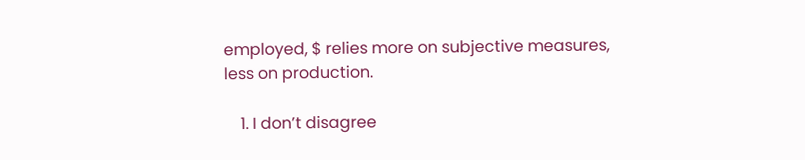employed, $ relies more on subjective measures, less on production.

    1. I don’t disagree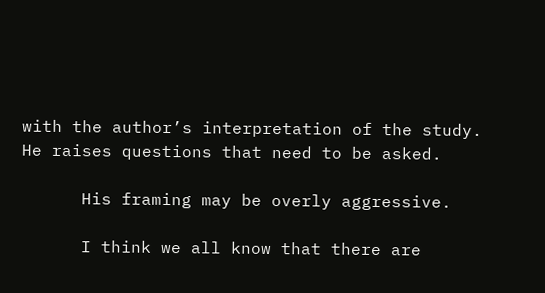with the author’s interpretation of the study. He raises questions that need to be asked.

      His framing may be overly aggressive.

      I think we all know that there are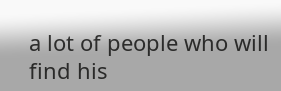a lot of people who will find his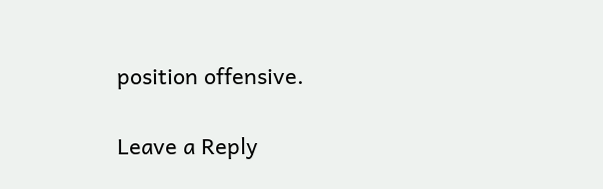position offensive.

Leave a Reply